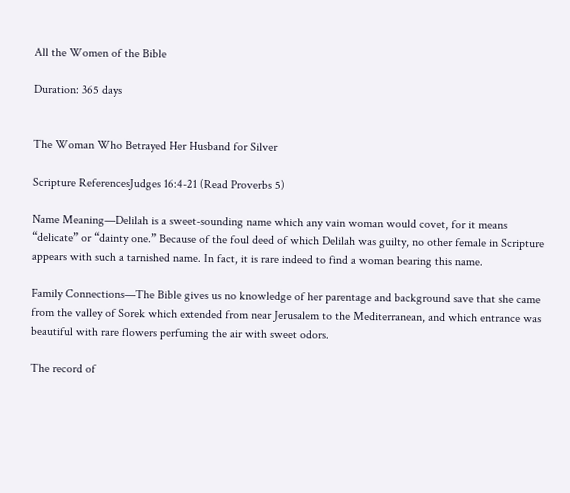All the Women of the Bible

Duration: 365 days


The Woman Who Betrayed Her Husband for Silver

Scripture ReferencesJudges 16:4-21 (Read Proverbs 5)

Name Meaning—Delilah is a sweet-sounding name which any vain woman would covet, for it means “delicate” or “dainty one.” Because of the foul deed of which Delilah was guilty, no other female in Scripture appears with such a tarnished name. In fact, it is rare indeed to find a woman bearing this name.

Family Connections—The Bible gives us no knowledge of her parentage and background save that she came from the valley of Sorek which extended from near Jerusalem to the Mediterranean, and which entrance was beautiful with rare flowers perfuming the air with sweet odors.

The record of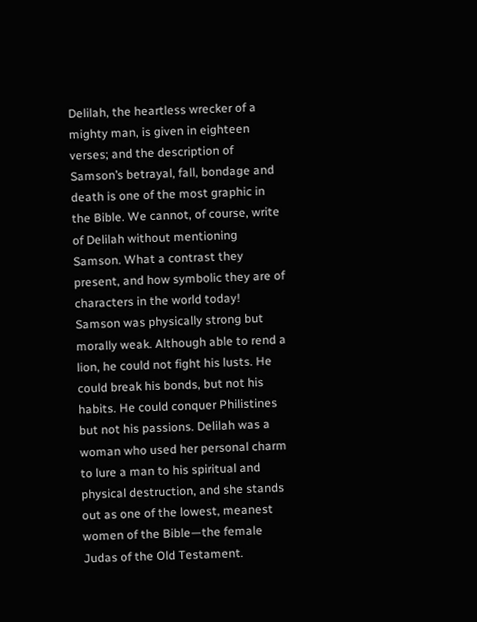Delilah, the heartless wrecker of a mighty man, is given in eighteen verses; and the description of Samson’s betrayal, fall, bondage and death is one of the most graphic in the Bible. We cannot, of course, write of Delilah without mentioning Samson. What a contrast they present, and how symbolic they are of characters in the world today! Samson was physically strong but morally weak. Although able to rend a lion, he could not fight his lusts. He could break his bonds, but not his habits. He could conquer Philistines but not his passions. Delilah was a woman who used her personal charm to lure a man to his spiritual and physical destruction, and she stands out as one of the lowest, meanest women of the Bible—the female Judas of the Old Testament.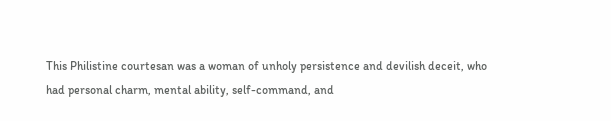This Philistine courtesan was a woman of unholy persistence and devilish deceit, who had personal charm, mental ability, self-command, and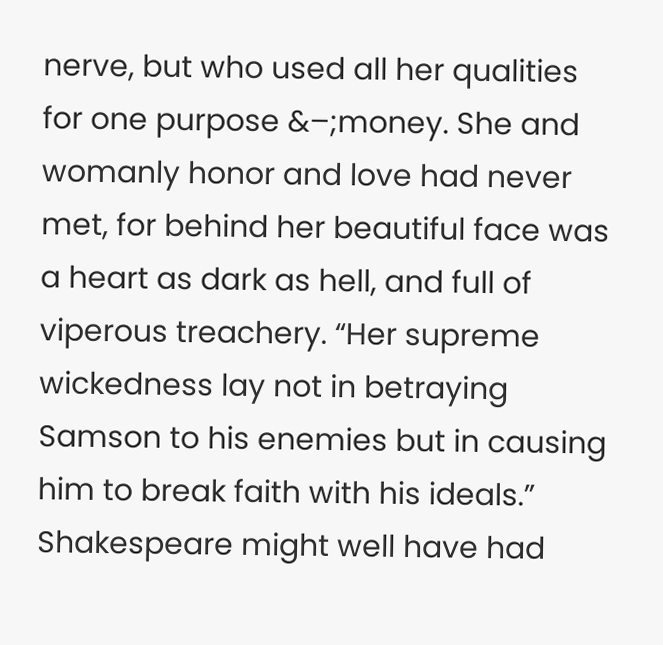nerve, but who used all her qualities for one purpose &–;money. She and womanly honor and love had never met, for behind her beautiful face was a heart as dark as hell, and full of viperous treachery. “Her supreme wickedness lay not in betraying Samson to his enemies but in causing him to break faith with his ideals.” Shakespeare might well have had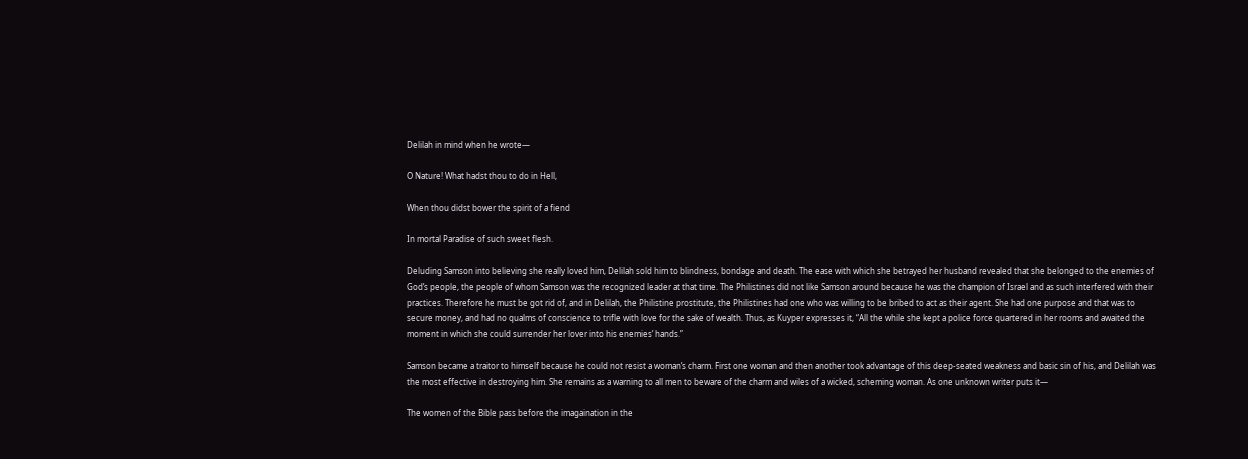Delilah in mind when he wrote—

O Nature! What hadst thou to do in Hell,

When thou didst bower the spirit of a fiend

In mortal Paradise of such sweet flesh.

Deluding Samson into believing she really loved him, Delilah sold him to blindness, bondage and death. The ease with which she betrayed her husband revealed that she belonged to the enemies of God’s people, the people of whom Samson was the recognized leader at that time. The Philistines did not like Samson around because he was the champion of Israel and as such interfered with their practices. Therefore he must be got rid of, and in Delilah, the Philistine prostitute, the Philistines had one who was willing to be bribed to act as their agent. She had one purpose and that was to secure money, and had no qualms of conscience to trifle with love for the sake of wealth. Thus, as Kuyper expresses it, “All the while she kept a police force quartered in her rooms and awaited the moment in which she could surrender her lover into his enemies’ hands.”

Samson became a traitor to himself because he could not resist a woman’s charm. First one woman and then another took advantage of this deep-seated weakness and basic sin of his, and Delilah was the most effective in destroying him. She remains as a warning to all men to beware of the charm and wiles of a wicked, scheming woman. As one unknown writer puts it—

The women of the Bible pass before the imagaination in the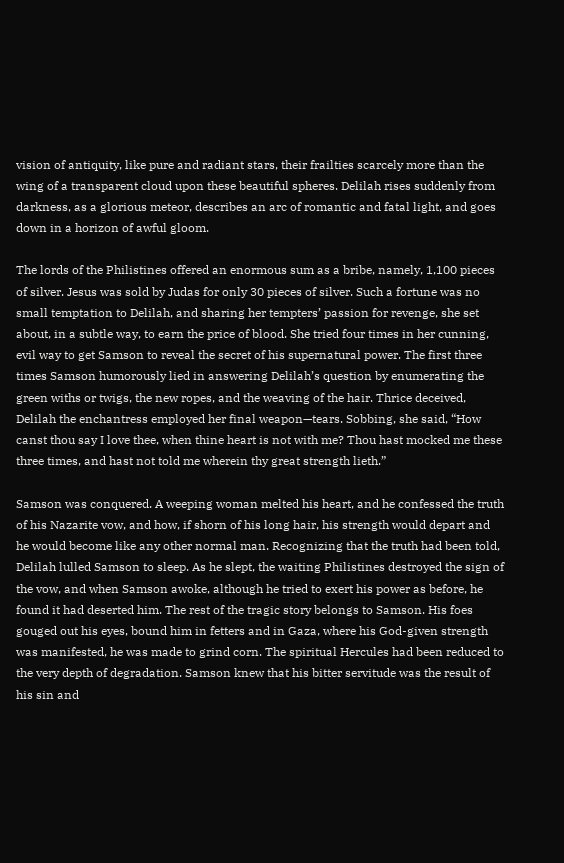vision of antiquity, like pure and radiant stars, their frailties scarcely more than the wing of a transparent cloud upon these beautiful spheres. Delilah rises suddenly from darkness, as a glorious meteor, describes an arc of romantic and fatal light, and goes down in a horizon of awful gloom.

The lords of the Philistines offered an enormous sum as a bribe, namely, 1,100 pieces of silver. Jesus was sold by Judas for only 30 pieces of silver. Such a fortune was no small temptation to Delilah, and sharing her tempters’ passion for revenge, she set about, in a subtle way, to earn the price of blood. She tried four times in her cunning, evil way to get Samson to reveal the secret of his supernatural power. The first three times Samson humorously lied in answering Delilah’s question by enumerating the green withs or twigs, the new ropes, and the weaving of the hair. Thrice deceived, Delilah the enchantress employed her final weapon—tears. Sobbing, she said, “How canst thou say I love thee, when thine heart is not with me? Thou hast mocked me these three times, and hast not told me wherein thy great strength lieth.”

Samson was conquered. A weeping woman melted his heart, and he confessed the truth of his Nazarite vow, and how, if shorn of his long hair, his strength would depart and he would become like any other normal man. Recognizing that the truth had been told, Delilah lulled Samson to sleep. As he slept, the waiting Philistines destroyed the sign of the vow, and when Samson awoke, although he tried to exert his power as before, he found it had deserted him. The rest of the tragic story belongs to Samson. His foes gouged out his eyes, bound him in fetters and in Gaza, where his God-given strength was manifested, he was made to grind corn. The spiritual Hercules had been reduced to the very depth of degradation. Samson knew that his bitter servitude was the result of his sin and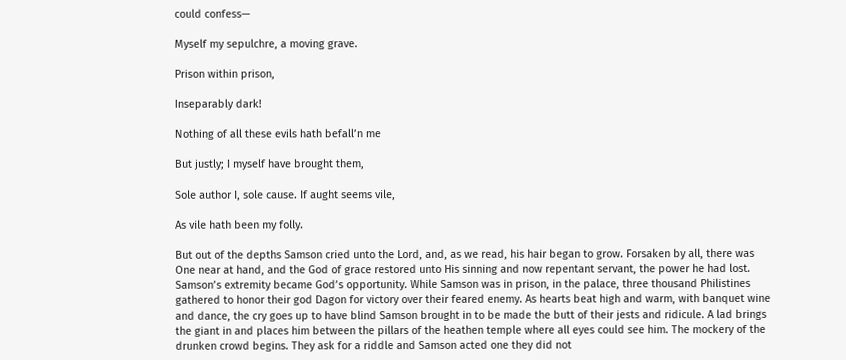could confess—

Myself my sepulchre, a moving grave.

Prison within prison,

Inseparably dark!

Nothing of all these evils hath befall’n me

But justly; I myself have brought them,

Sole author I, sole cause. If aught seems vile,

As vile hath been my folly.

But out of the depths Samson cried unto the Lord, and, as we read, his hair began to grow. Forsaken by all, there was One near at hand, and the God of grace restored unto His sinning and now repentant servant, the power he had lost. Samson’s extremity became God’s opportunity. While Samson was in prison, in the palace, three thousand Philistines gathered to honor their god Dagon for victory over their feared enemy. As hearts beat high and warm, with banquet wine and dance, the cry goes up to have blind Samson brought in to be made the butt of their jests and ridicule. A lad brings the giant in and places him between the pillars of the heathen temple where all eyes could see him. The mockery of the drunken crowd begins. They ask for a riddle and Samson acted one they did not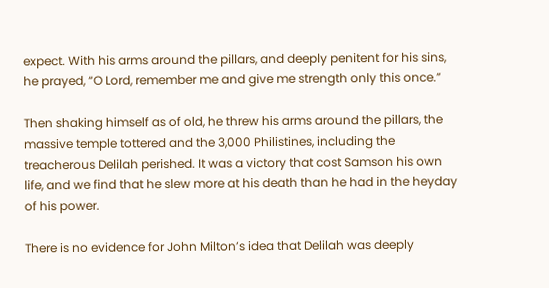expect. With his arms around the pillars, and deeply penitent for his sins, he prayed, “O Lord, remember me and give me strength only this once.”

Then shaking himself as of old, he threw his arms around the pillars, the massive temple tottered and the 3,000 Philistines, including the treacherous Delilah perished. It was a victory that cost Samson his own life, and we find that he slew more at his death than he had in the heyday of his power.

There is no evidence for John Milton’s idea that Delilah was deeply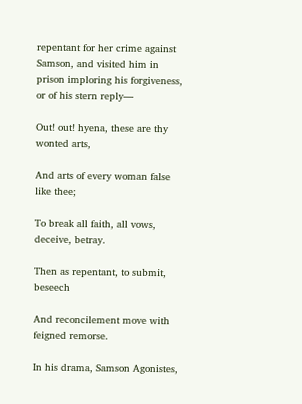repentant for her crime against Samson, and visited him in prison imploring his forgiveness, or of his stern reply—

Out! out! hyena, these are thy wonted arts,

And arts of every woman false like thee;

To break all faith, all vows, deceive, betray.

Then as repentant, to submit, beseech

And reconcilement move with feigned remorse.

In his drama, Samson Agonistes,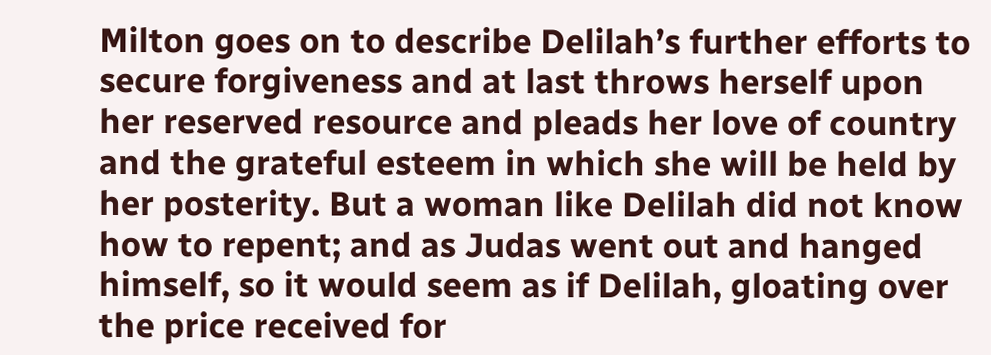Milton goes on to describe Delilah’s further efforts to secure forgiveness and at last throws herself upon her reserved resource and pleads her love of country and the grateful esteem in which she will be held by her posterity. But a woman like Delilah did not know how to repent; and as Judas went out and hanged himself, so it would seem as if Delilah, gloating over the price received for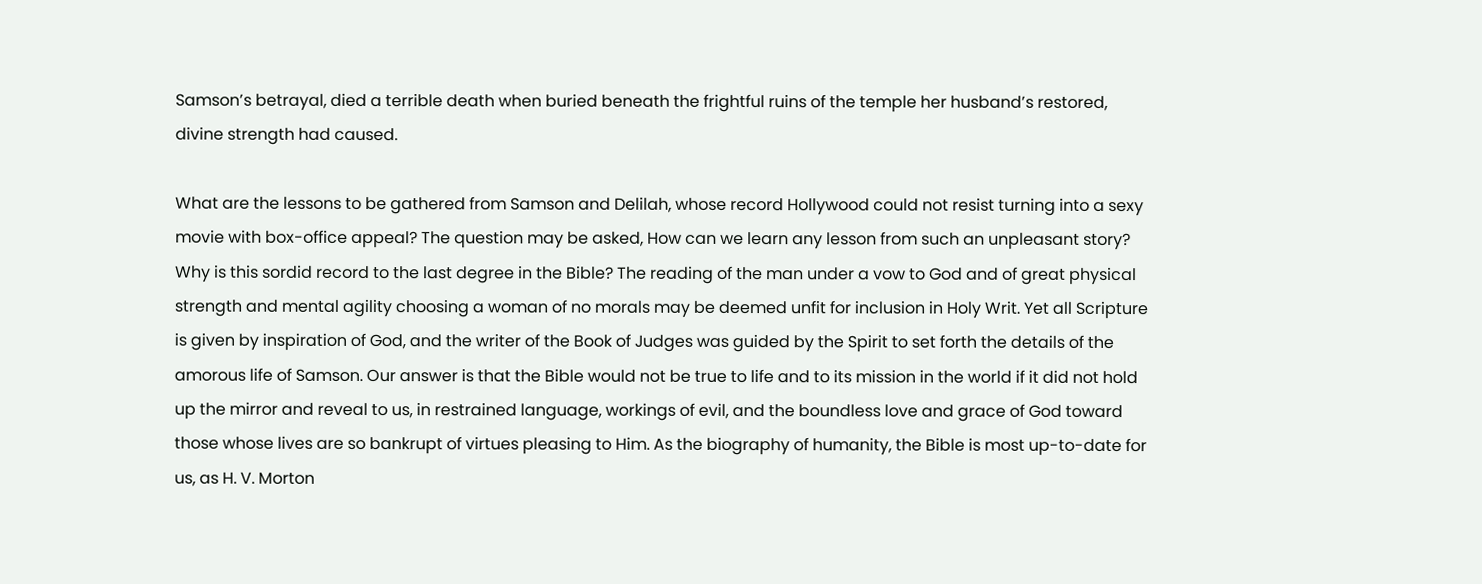Samson’s betrayal, died a terrible death when buried beneath the frightful ruins of the temple her husband’s restored, divine strength had caused.

What are the lessons to be gathered from Samson and Delilah, whose record Hollywood could not resist turning into a sexy movie with box-office appeal? The question may be asked, How can we learn any lesson from such an unpleasant story? Why is this sordid record to the last degree in the Bible? The reading of the man under a vow to God and of great physical strength and mental agility choosing a woman of no morals may be deemed unfit for inclusion in Holy Writ. Yet all Scripture is given by inspiration of God, and the writer of the Book of Judges was guided by the Spirit to set forth the details of the amorous life of Samson. Our answer is that the Bible would not be true to life and to its mission in the world if it did not hold up the mirror and reveal to us, in restrained language, workings of evil, and the boundless love and grace of God toward those whose lives are so bankrupt of virtues pleasing to Him. As the biography of humanity, the Bible is most up-to-date for us, as H. V. Morton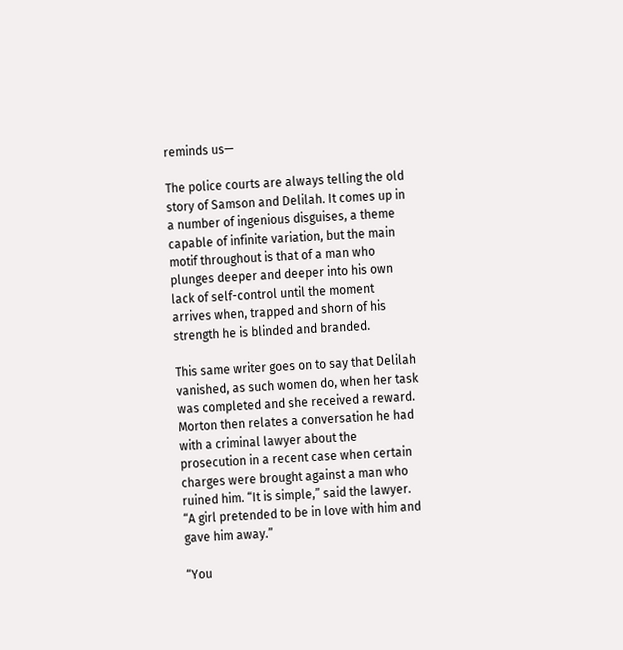reminds us—

The police courts are always telling the old story of Samson and Delilah. It comes up in a number of ingenious disguises, a theme capable of infinite variation, but the main motif throughout is that of a man who plunges deeper and deeper into his own lack of self-control until the moment arrives when, trapped and shorn of his strength he is blinded and branded.

This same writer goes on to say that Delilah vanished, as such women do, when her task was completed and she received a reward. Morton then relates a conversation he had with a criminal lawyer about the prosecution in a recent case when certain charges were brought against a man who ruined him. “It is simple,” said the lawyer. “A girl pretended to be in love with him and gave him away.”

“You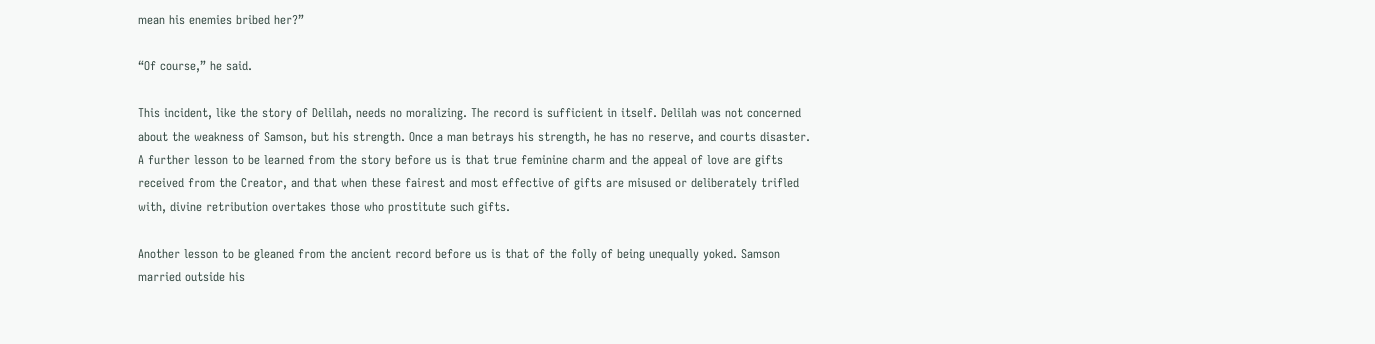mean his enemies bribed her?”

“Of course,” he said.

This incident, like the story of Delilah, needs no moralizing. The record is sufficient in itself. Delilah was not concerned about the weakness of Samson, but his strength. Once a man betrays his strength, he has no reserve, and courts disaster. A further lesson to be learned from the story before us is that true feminine charm and the appeal of love are gifts received from the Creator, and that when these fairest and most effective of gifts are misused or deliberately trifled with, divine retribution overtakes those who prostitute such gifts.

Another lesson to be gleaned from the ancient record before us is that of the folly of being unequally yoked. Samson married outside his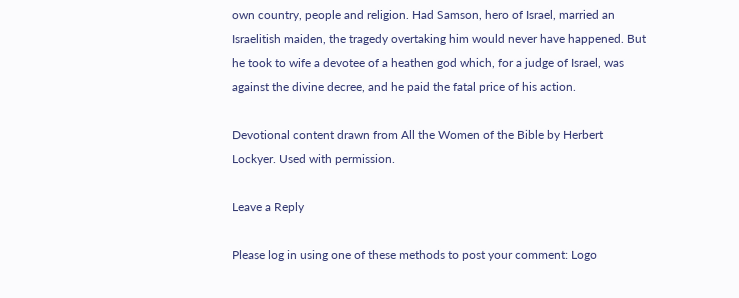own country, people and religion. Had Samson, hero of Israel, married an Israelitish maiden, the tragedy overtaking him would never have happened. But he took to wife a devotee of a heathen god which, for a judge of Israel, was against the divine decree, and he paid the fatal price of his action.

Devotional content drawn from All the Women of the Bible by Herbert Lockyer. Used with permission.

Leave a Reply

Please log in using one of these methods to post your comment: Logo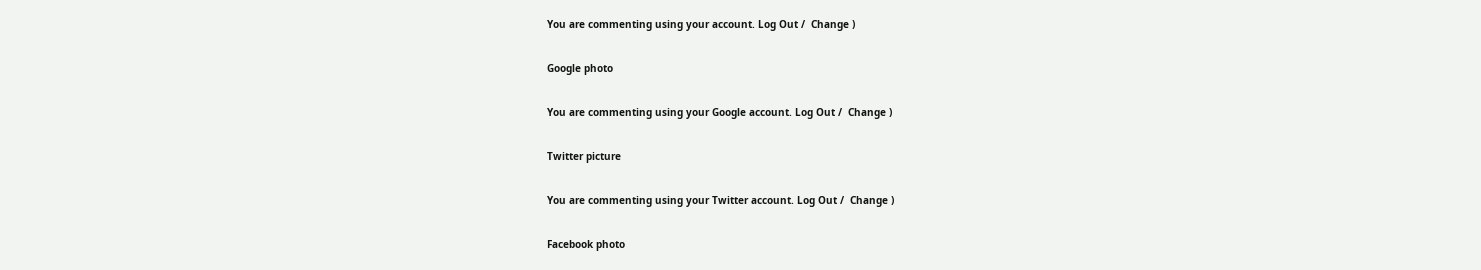You are commenting using your account. Log Out /  Change )

Google photo

You are commenting using your Google account. Log Out /  Change )

Twitter picture

You are commenting using your Twitter account. Log Out /  Change )

Facebook photo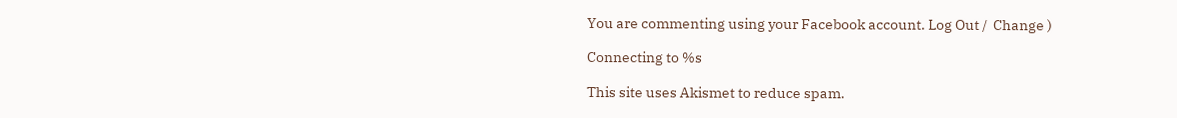You are commenting using your Facebook account. Log Out /  Change )

Connecting to %s

This site uses Akismet to reduce spam.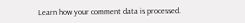Learn how your comment data is processed.